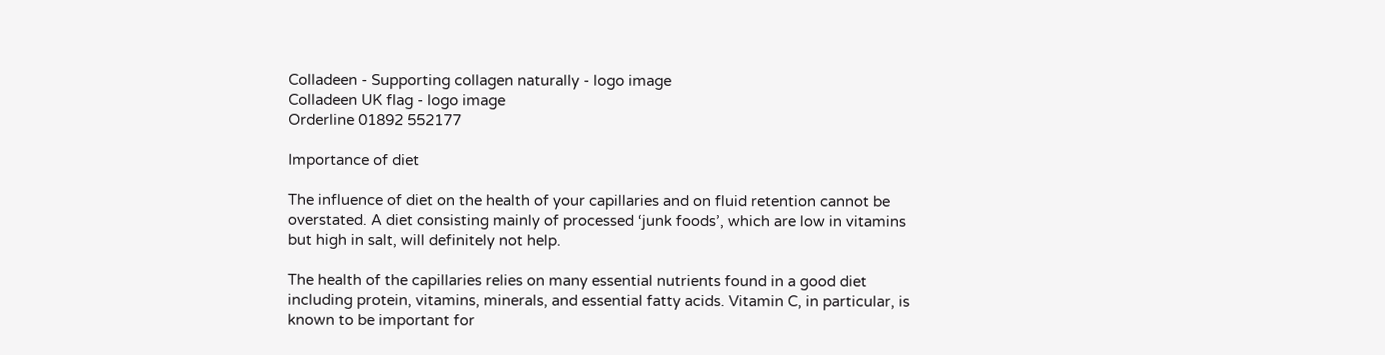Colladeen - Supporting collagen naturally - logo image
Colladeen UK flag - logo image
Orderline 01892 552177

Importance of diet

The influence of diet on the health of your capillaries and on fluid retention cannot be overstated. A diet consisting mainly of processed ‘junk foods’, which are low in vitamins but high in salt, will definitely not help.

The health of the capillaries relies on many essential nutrients found in a good diet including protein, vitamins, minerals, and essential fatty acids. Vitamin C, in particular, is known to be important for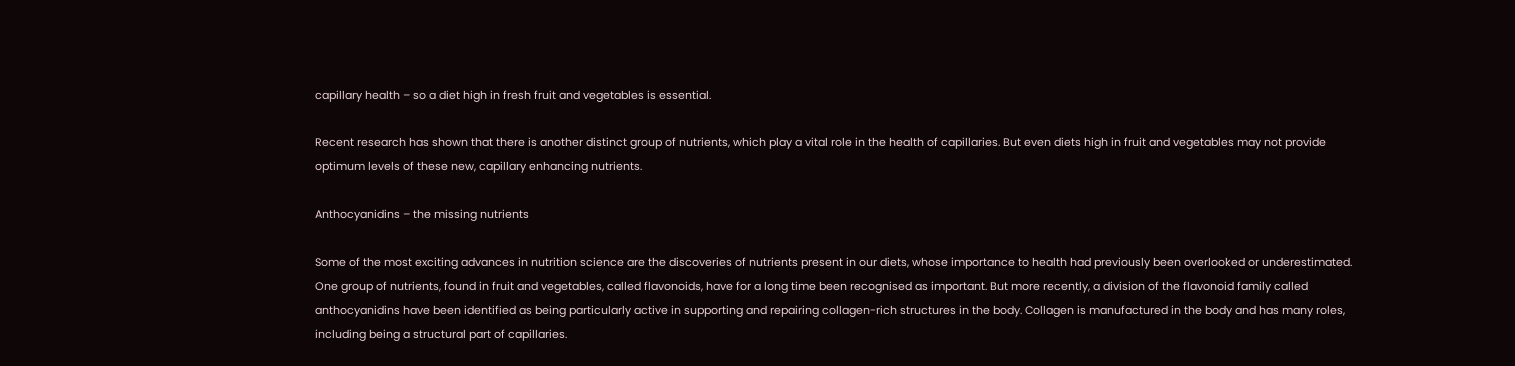capillary health – so a diet high in fresh fruit and vegetables is essential.

Recent research has shown that there is another distinct group of nutrients, which play a vital role in the health of capillaries. But even diets high in fruit and vegetables may not provide optimum levels of these new, capillary enhancing nutrients.

Anthocyanidins – the missing nutrients

Some of the most exciting advances in nutrition science are the discoveries of nutrients present in our diets, whose importance to health had previously been overlooked or underestimated. One group of nutrients, found in fruit and vegetables, called flavonoids, have for a long time been recognised as important. But more recently, a division of the flavonoid family called anthocyanidins have been identified as being particularly active in supporting and repairing collagen-rich structures in the body. Collagen is manufactured in the body and has many roles, including being a structural part of capillaries.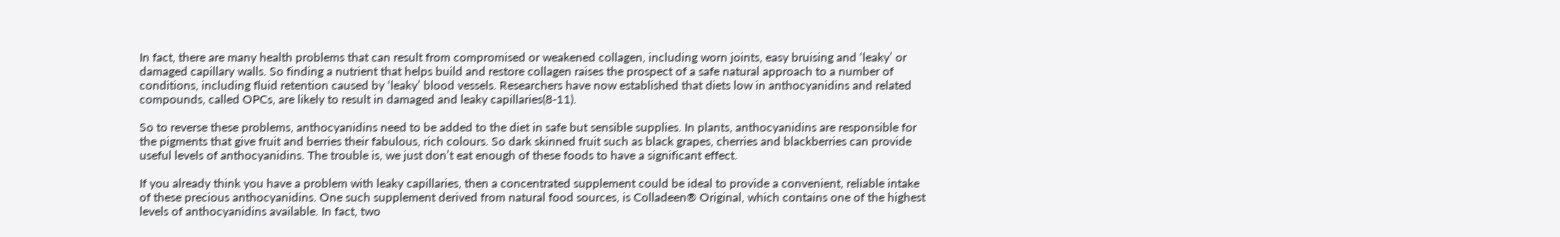In fact, there are many health problems that can result from compromised or weakened collagen, including worn joints, easy bruising and ‘leaky’ or damaged capillary walls. So finding a nutrient that helps build and restore collagen raises the prospect of a safe natural approach to a number of conditions, including fluid retention caused by ‘leaky’ blood vessels. Researchers have now established that diets low in anthocyanidins and related compounds, called OPCs, are likely to result in damaged and leaky capillaries(8-11).

So to reverse these problems, anthocyanidins need to be added to the diet in safe but sensible supplies. In plants, anthocyanidins are responsible for the pigments that give fruit and berries their fabulous, rich colours. So dark skinned fruit such as black grapes, cherries and blackberries can provide useful levels of anthocyanidins. The trouble is, we just don’t eat enough of these foods to have a significant effect.

If you already think you have a problem with leaky capillaries, then a concentrated supplement could be ideal to provide a convenient, reliable intake of these precious anthocyanidins. One such supplement derived from natural food sources, is Colladeen® Original, which contains one of the highest levels of anthocyanidins available. In fact, two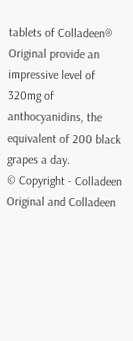tablets of Colladeen® Original provide an impressive level of 320mg of anthocyanidins, the equivalent of 200 black grapes a day.
© Copyright - Colladeen Original and Colladeen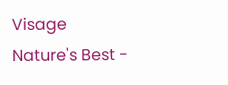Visage
Nature's Best -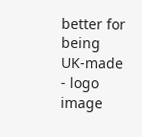better for being UK-made - logo image